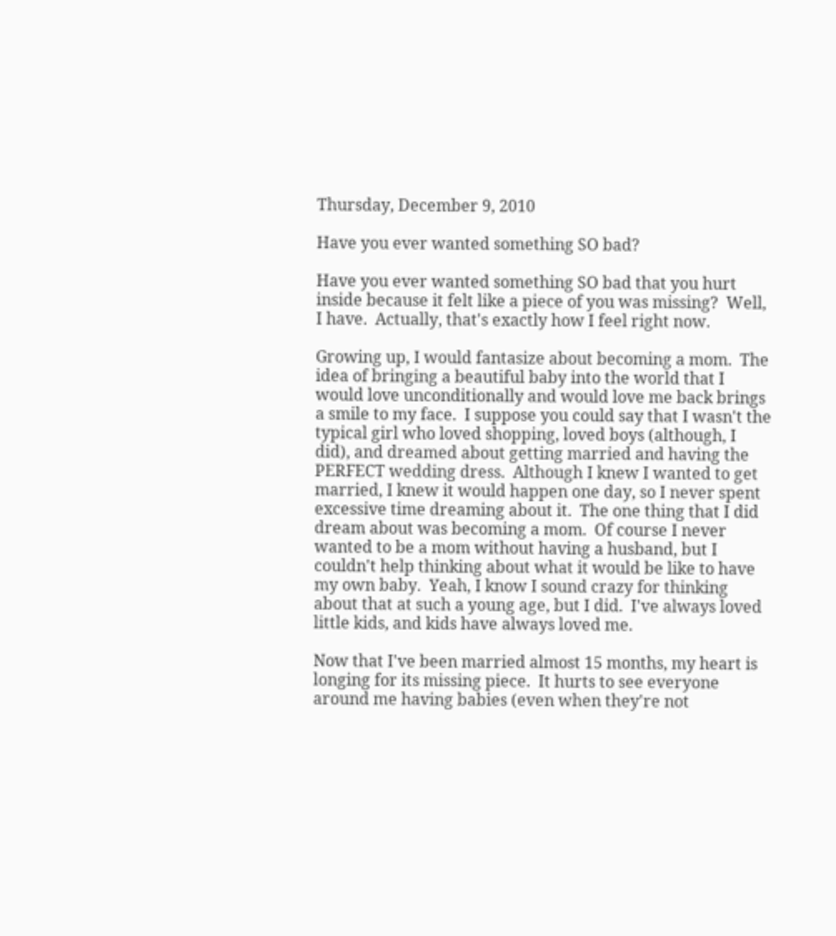Thursday, December 9, 2010

Have you ever wanted something SO bad?

Have you ever wanted something SO bad that you hurt inside because it felt like a piece of you was missing?  Well, I have.  Actually, that's exactly how I feel right now.

Growing up, I would fantasize about becoming a mom.  The idea of bringing a beautiful baby into the world that I would love unconditionally and would love me back brings a smile to my face.  I suppose you could say that I wasn't the typical girl who loved shopping, loved boys (although, I did), and dreamed about getting married and having the PERFECT wedding dress.  Although I knew I wanted to get married, I knew it would happen one day, so I never spent excessive time dreaming about it.  The one thing that I did dream about was becoming a mom.  Of course I never wanted to be a mom without having a husband, but I couldn't help thinking about what it would be like to have my own baby.  Yeah, I know I sound crazy for thinking about that at such a young age, but I did.  I've always loved little kids, and kids have always loved me.

Now that I've been married almost 15 months, my heart is longing for its missing piece.  It hurts to see everyone around me having babies (even when they're not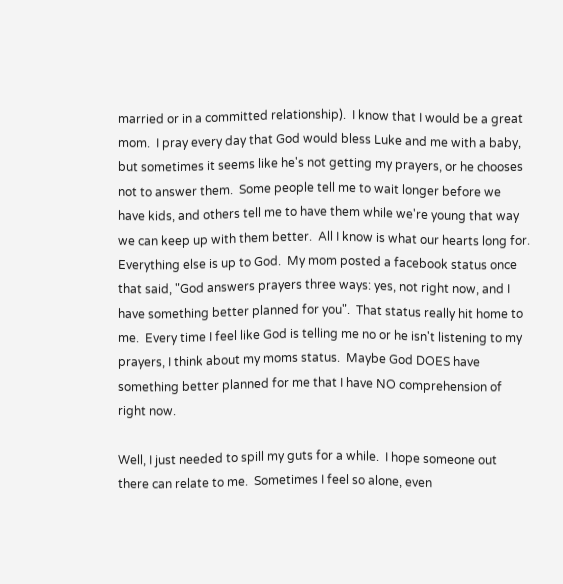married or in a committed relationship).  I know that I would be a great mom.  I pray every day that God would bless Luke and me with a baby, but sometimes it seems like he's not getting my prayers, or he chooses not to answer them.  Some people tell me to wait longer before we have kids, and others tell me to have them while we're young that way we can keep up with them better.  All I know is what our hearts long for.  Everything else is up to God.  My mom posted a facebook status once that said, "God answers prayers three ways: yes, not right now, and I have something better planned for you".  That status really hit home to me.  Every time I feel like God is telling me no or he isn't listening to my prayers, I think about my moms status.  Maybe God DOES have something better planned for me that I have NO comprehension of right now.

Well, I just needed to spill my guts for a while.  I hope someone out there can relate to me.  Sometimes I feel so alone, even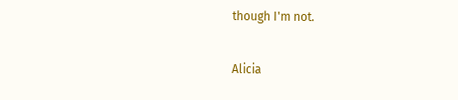though I'm not.

Alicia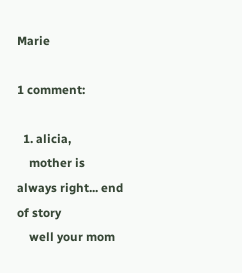Marie

1 comment:

  1. alicia,
    mother is always right... end of story
    well your mom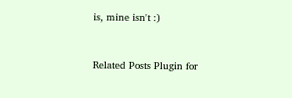is, mine isn't :)


Related Posts Plugin for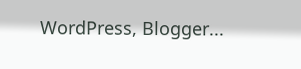WordPress, Blogger...